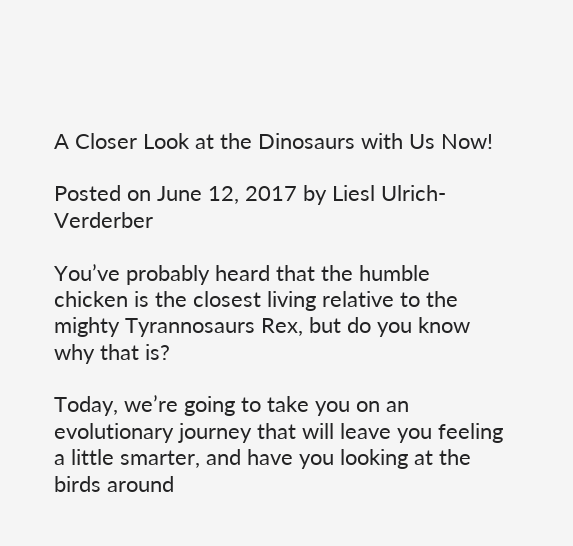A Closer Look at the Dinosaurs with Us Now!

Posted on June 12, 2017 by Liesl Ulrich-Verderber

You’ve probably heard that the humble chicken is the closest living relative to the mighty Tyrannosaurs Rex, but do you know why that is?

Today, we’re going to take you on an evolutionary journey that will leave you feeling a little smarter, and have you looking at the birds around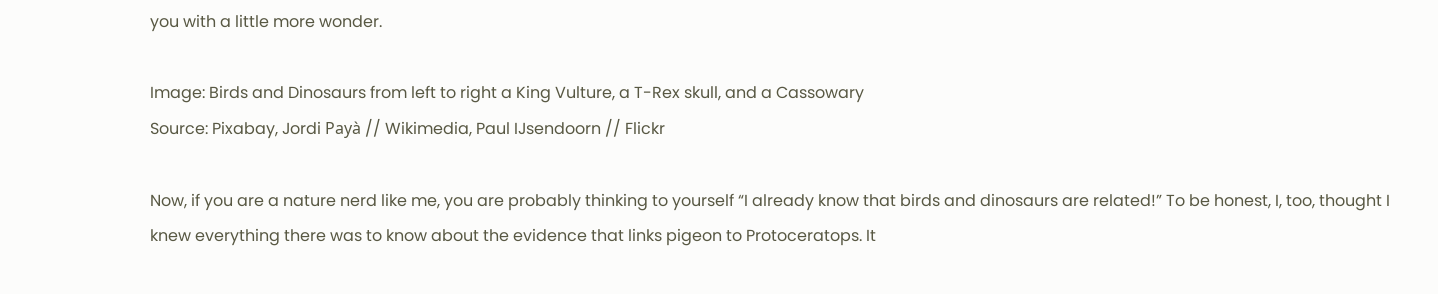you with a little more wonder.

Image: Birds and Dinosaurs from left to right a King Vulture, a T-Rex skull, and a Cassowary
Source: Pixabay, Jordi Payà // Wikimedia, Paul IJsendoorn // Flickr

Now, if you are a nature nerd like me, you are probably thinking to yourself “I already know that birds and dinosaurs are related!” To be honest, I, too, thought I knew everything there was to know about the evidence that links pigeon to Protoceratops. It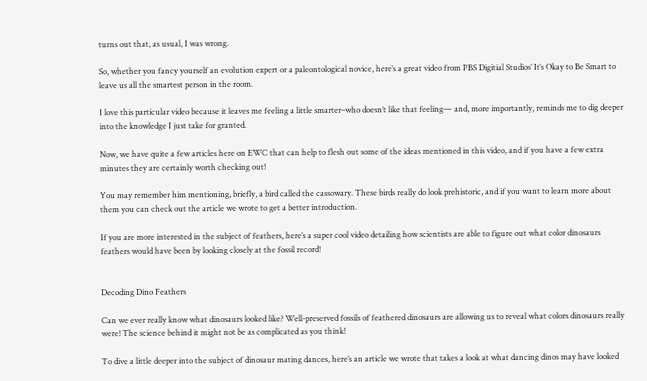turns out that, as usual, I was wrong.

So, whether you fancy yourself an evolution expert or a paleontological novice, here’s a great video from PBS Digitial Studios’ It’s Okay to Be Smart to leave us all the smartest person in the room.

I love this particular video because it leaves me feeling a little smarter–who doesn’t like that feeling— and, more importantly, reminds me to dig deeper into the knowledge I just take for granted.

Now, we have quite a few articles here on EWC that can help to flesh out some of the ideas mentioned in this video, and if you have a few extra minutes they are certainly worth checking out!

You may remember him mentioning, briefly, a bird called the cassowary. These birds really do look prehistoric, and if you want to learn more about them you can check out the article we wrote to get a better introduction.

If you are more interested in the subject of feathers, here’s a super cool video detailing how scientists are able to figure out what color dinosaurs feathers would have been by looking closely at the fossil record!


Decoding Dino Feathers

Can we ever really know what dinosaurs looked like? Well-preserved fossils of feathered dinosaurs are allowing us to reveal what colors dinosaurs really were! The science behind it might not be as complicated as you think!

To dive a little deeper into the subject of dinosaur mating dances, here’s an article we wrote that takes a look at what dancing dinos may have looked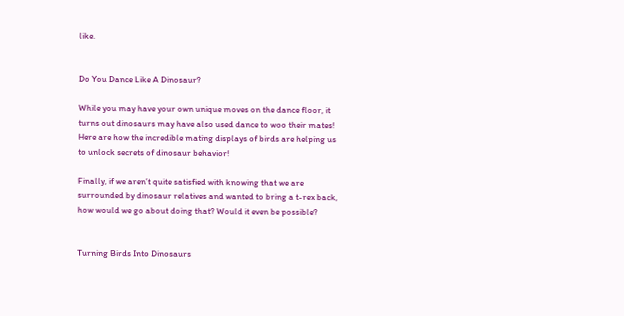like.


Do You Dance Like A Dinosaur?

While you may have your own unique moves on the dance floor, it turns out dinosaurs may have also used dance to woo their mates! Here are how the incredible mating displays of birds are helping us to unlock secrets of dinosaur behavior!

Finally, if we aren’t quite satisfied with knowing that we are surrounded by dinosaur relatives and wanted to bring a t-rex back, how would we go about doing that? Would it even be possible?


Turning Birds Into Dinosaurs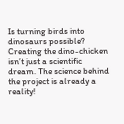Is turning birds into dinosaurs possible? Creating the dino-chicken isn’t just a scientific dream. The science behind the project is already a reality!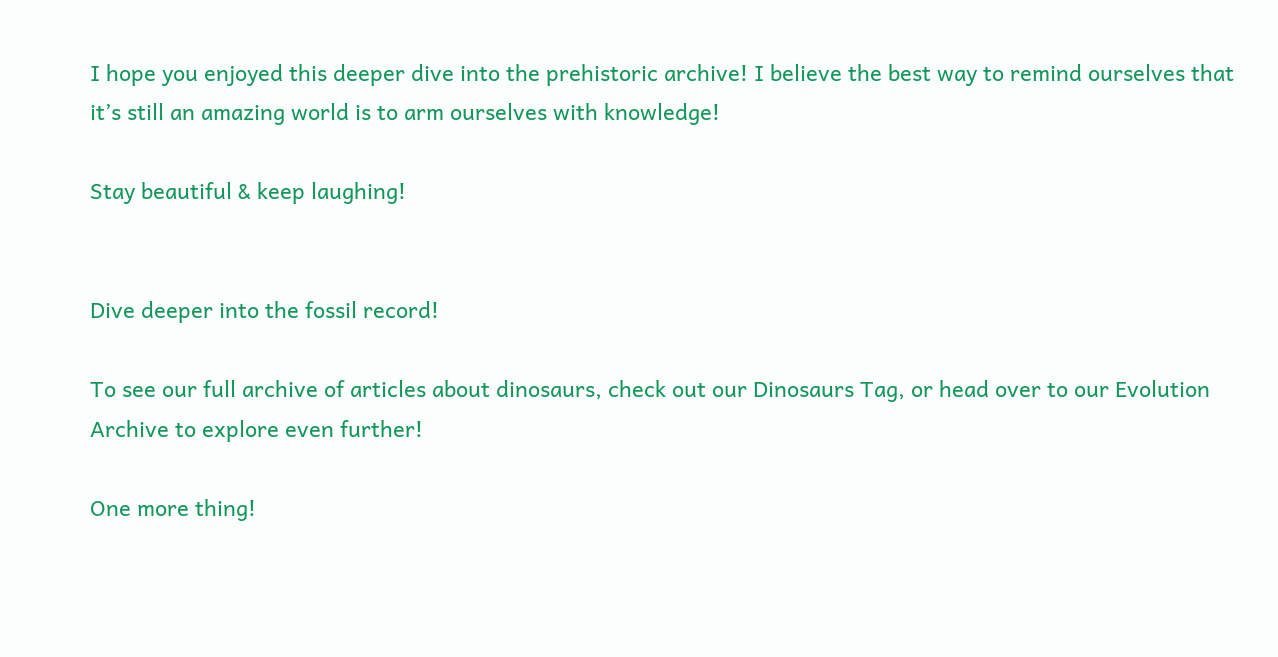I hope you enjoyed this deeper dive into the prehistoric archive! I believe the best way to remind ourselves that it’s still an amazing world is to arm ourselves with knowledge!

Stay beautiful & keep laughing!


Dive deeper into the fossil record!

To see our full archive of articles about dinosaurs, check out our Dinosaurs Tag, or head over to our Evolution Archive to explore even further!

One more thing!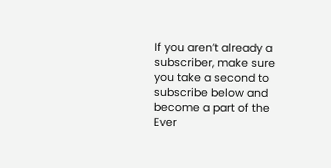If you aren’t already a subscriber, make sure you take a second to subscribe below and become a part of the Ever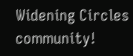Widening Circles community!